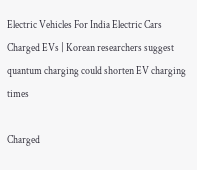Electric Vehicles For India Electric Cars Charged EVs | Korean researchers suggest quantum charging could shorten EV charging times

Charged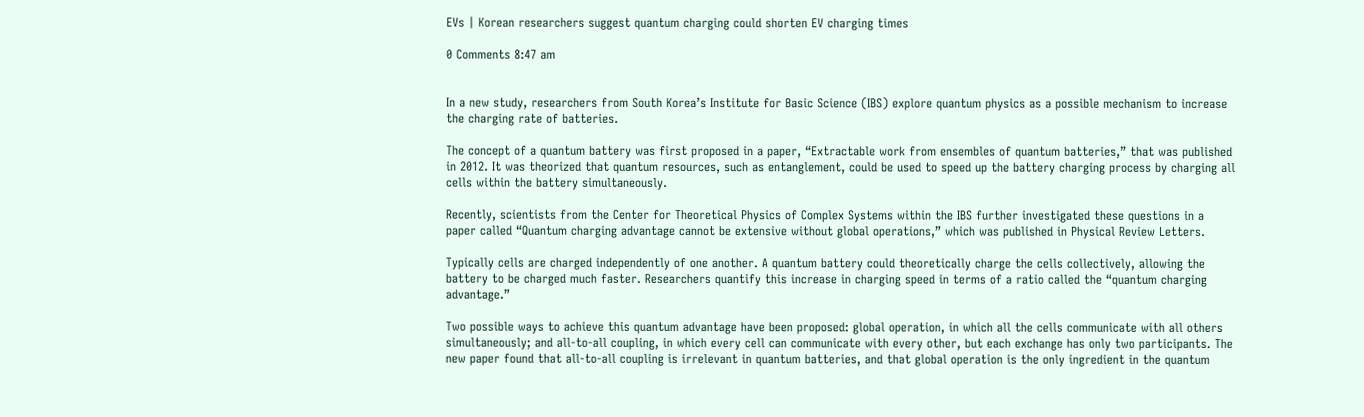EVs | Korean researchers suggest quantum charging could shorten EV charging times

0 Comments 8:47 am


In a new study, researchers from South Korea’s Institute for Basic Science (IBS) explore quantum physics as a possible mechanism to increase the charging rate of batteries.

The concept of a quantum battery was first proposed in a paper, “Extractable work from ensembles of quantum batteries,” that was published in 2012. It was theorized that quantum resources, such as entanglement, could be used to speed up the battery charging process by charging all cells within the battery simultaneously.

Recently, scientists from the Center for Theoretical Physics of Complex Systems within the IBS further investigated these questions in a paper called “Quantum charging advantage cannot be extensive without global operations,” which was published in Physical Review Letters.

Typically cells are charged independently of one another. A quantum battery could theoretically charge the cells collectively, allowing the battery to be charged much faster. Researchers quantify this increase in charging speed in terms of a ratio called the “quantum charging advantage.”

Two possible ways to achieve this quantum advantage have been proposed: global operation, in which all the cells communicate with all others simultaneously; and all-to-all coupling, in which every cell can communicate with every other, but each exchange has only two participants. The new paper found that all-to-all coupling is irrelevant in quantum batteries, and that global operation is the only ingredient in the quantum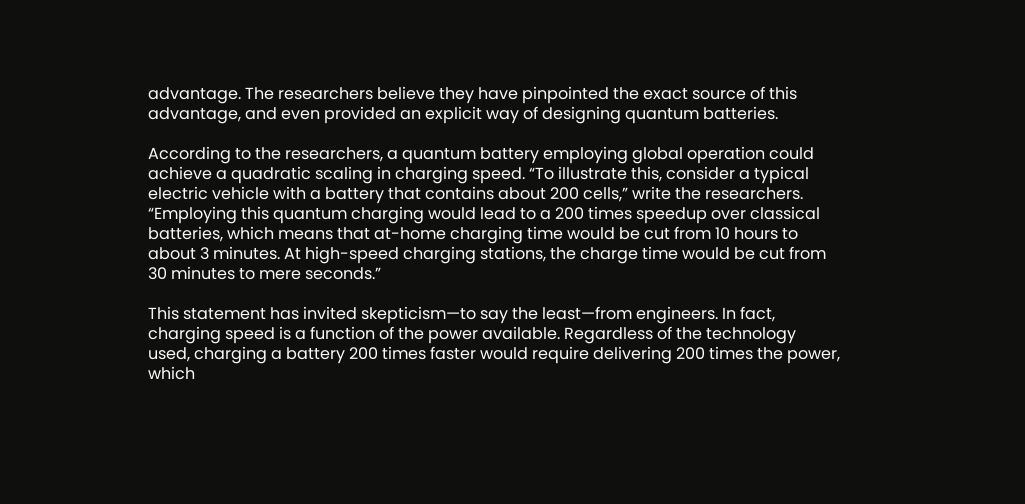advantage. The researchers believe they have pinpointed the exact source of this advantage, and even provided an explicit way of designing quantum batteries.

According to the researchers, a quantum battery employing global operation could achieve a quadratic scaling in charging speed. “To illustrate this, consider a typical electric vehicle with a battery that contains about 200 cells,” write the researchers. “Employing this quantum charging would lead to a 200 times speedup over classical batteries, which means that at-home charging time would be cut from 10 hours to about 3 minutes. At high-speed charging stations, the charge time would be cut from 30 minutes to mere seconds.”

This statement has invited skepticism—to say the least—from engineers. In fact, charging speed is a function of the power available. Regardless of the technology used, charging a battery 200 times faster would require delivering 200 times the power, which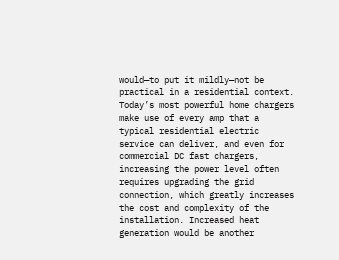would—to put it mildly—not be practical in a residential context. Today’s most powerful home chargers make use of every amp that a typical residential electric service can deliver, and even for commercial DC fast chargers, increasing the power level often requires upgrading the grid connection, which greatly increases the cost and complexity of the installation. Increased heat generation would be another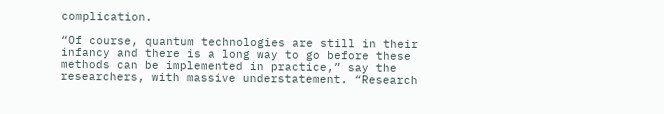complication.

“Of course, quantum technologies are still in their infancy and there is a long way to go before these methods can be implemented in practice,” say the researchers, with massive understatement. “Research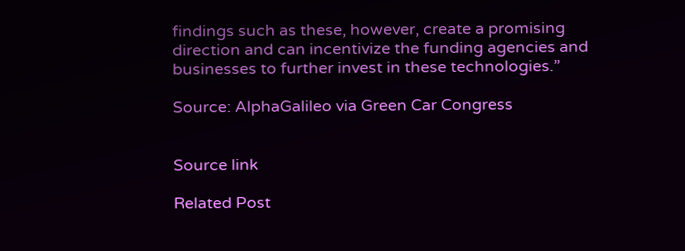findings such as these, however, create a promising direction and can incentivize the funding agencies and businesses to further invest in these technologies.”

Source: AlphaGalileo via Green Car Congress


Source link

Related Post